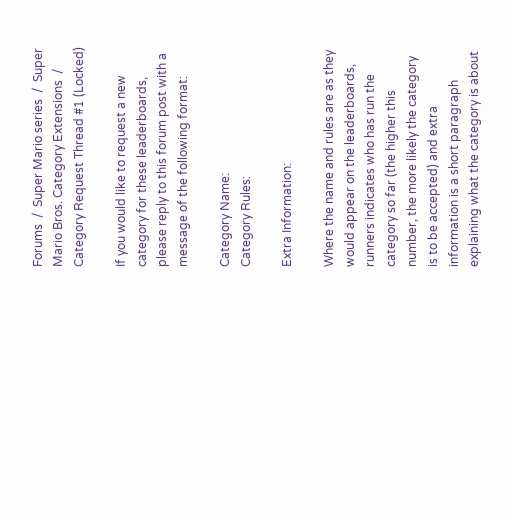Forums  /  Super Mario series  /  Super Mario Bros. Category Extensions  /  Category Request Thread #1 (Locked)

If you would like to request a new category for these leaderboards, please reply to this forum post with a message of the following format:

Category Name:
Category Rules:

Extra Information:

Where the name and rules are as they would appear on the leaderboards, runners indicates who has run the category so far (the higher this number, the more likely the category is to be accepted) and extra information is a short paragraph explaining what the category is about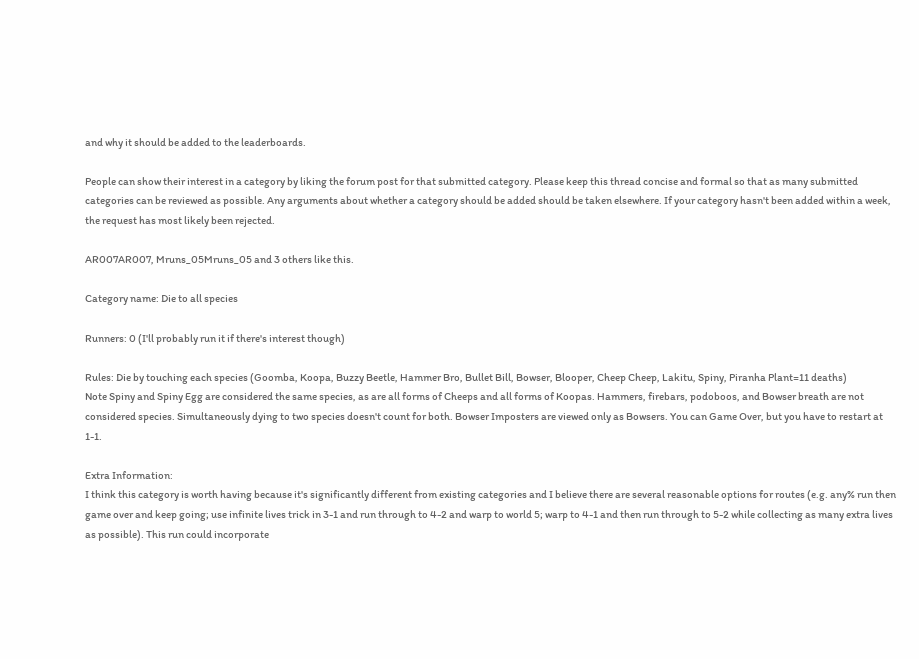and why it should be added to the leaderboards.

People can show their interest in a category by liking the forum post for that submitted category. Please keep this thread concise and formal so that as many submitted categories can be reviewed as possible. Any arguments about whether a category should be added should be taken elsewhere. If your category hasn't been added within a week, the request has most likely been rejected.

AR007AR007, Mruns_05Mruns_05 and 3 others like this.

Category name: Die to all species

Runners: 0 (I'll probably run it if there's interest though)

Rules: Die by touching each species (Goomba, Koopa, Buzzy Beetle, Hammer Bro, Bullet Bill, Bowser, Blooper, Cheep Cheep, Lakitu, Spiny, Piranha Plant=11 deaths)
Note Spiny and Spiny Egg are considered the same species, as are all forms of Cheeps and all forms of Koopas. Hammers, firebars, podoboos, and Bowser breath are not considered species. Simultaneously dying to two species doesn't count for both. Bowser Imposters are viewed only as Bowsers. You can Game Over, but you have to restart at 1-1.

Extra Information:
I think this category is worth having because it's significantly different from existing categories and I believe there are several reasonable options for routes (e.g. any% run then game over and keep going; use infinite lives trick in 3-1 and run through to 4-2 and warp to world 5; warp to 4-1 and then run through to 5-2 while collecting as many extra lives as possible). This run could incorporate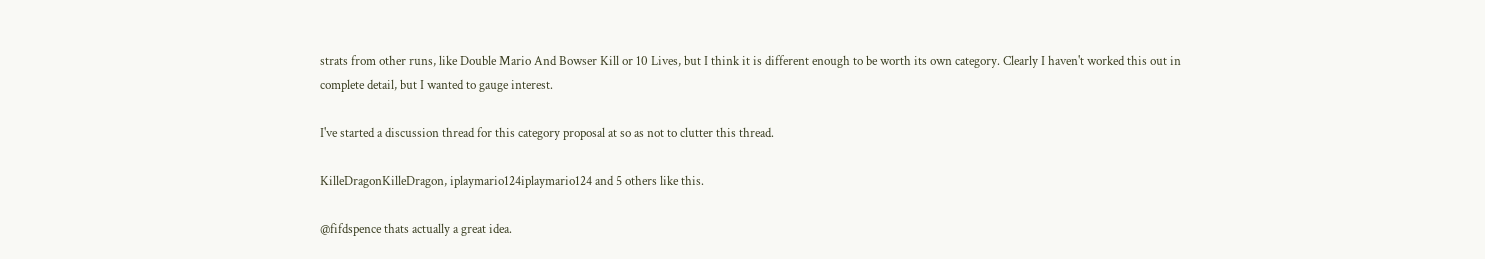strats from other runs, like Double Mario And Bowser Kill or 10 Lives, but I think it is different enough to be worth its own category. Clearly I haven't worked this out in complete detail, but I wanted to gauge interest.

I've started a discussion thread for this category proposal at so as not to clutter this thread.

KilleDragonKilleDragon, iplaymario124iplaymario124 and 5 others like this.

@fifdspence thats actually a great idea.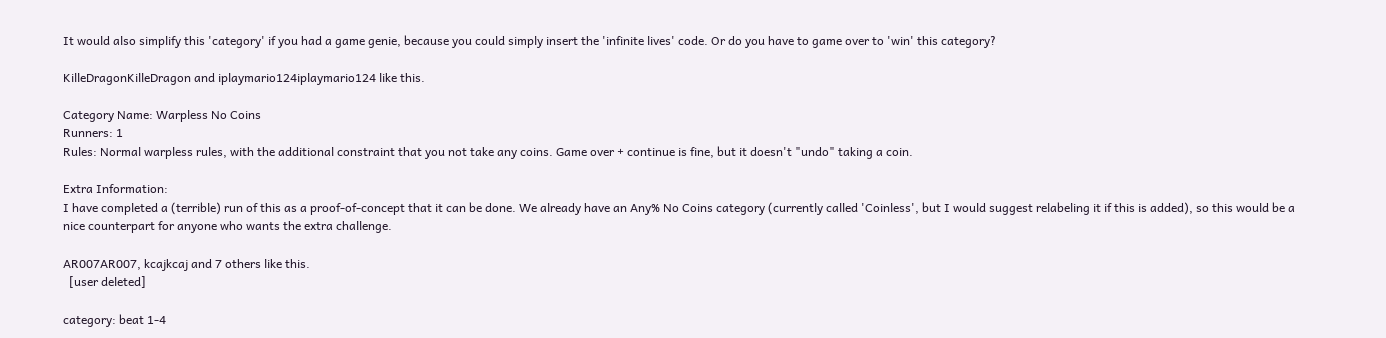It would also simplify this 'category' if you had a game genie, because you could simply insert the 'infinite lives' code. Or do you have to game over to 'win' this category?

KilleDragonKilleDragon and iplaymario124iplaymario124 like this.

Category Name: Warpless No Coins
Runners: 1
Rules: Normal warpless rules, with the additional constraint that you not take any coins. Game over + continue is fine, but it doesn't "undo" taking a coin.

Extra Information:
I have completed a (terrible) run of this as a proof-of-concept that it can be done. We already have an Any% No Coins category (currently called 'Coinless', but I would suggest relabeling it if this is added), so this would be a nice counterpart for anyone who wants the extra challenge.

AR007AR007, kcajkcaj and 7 others like this.
  [user deleted]

category: beat 1-4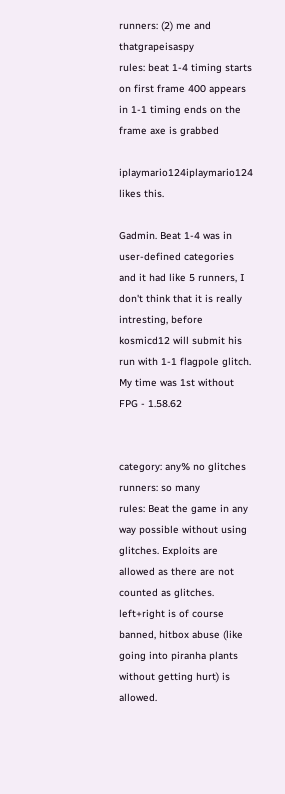runners: (2) me and thatgrapeisaspy
rules: beat 1-4 timing starts on first frame 400 appears in 1-1 timing ends on the frame axe is grabbed

iplaymario124iplaymario124 likes this.

Gadmin. Beat 1-4 was in user-defined categories and it had like 5 runners, I don't think that it is really intresting, before kosmicd12 will submit his run with 1-1 flagpole glitch. My time was 1st without FPG - 1.58.62


category: any% no glitches
runners: so many
rules: Beat the game in any way possible without using glitches. Exploits are allowed as there are not counted as glitches. left+right is of course banned, hitbox abuse (like going into piranha plants without getting hurt) is allowed.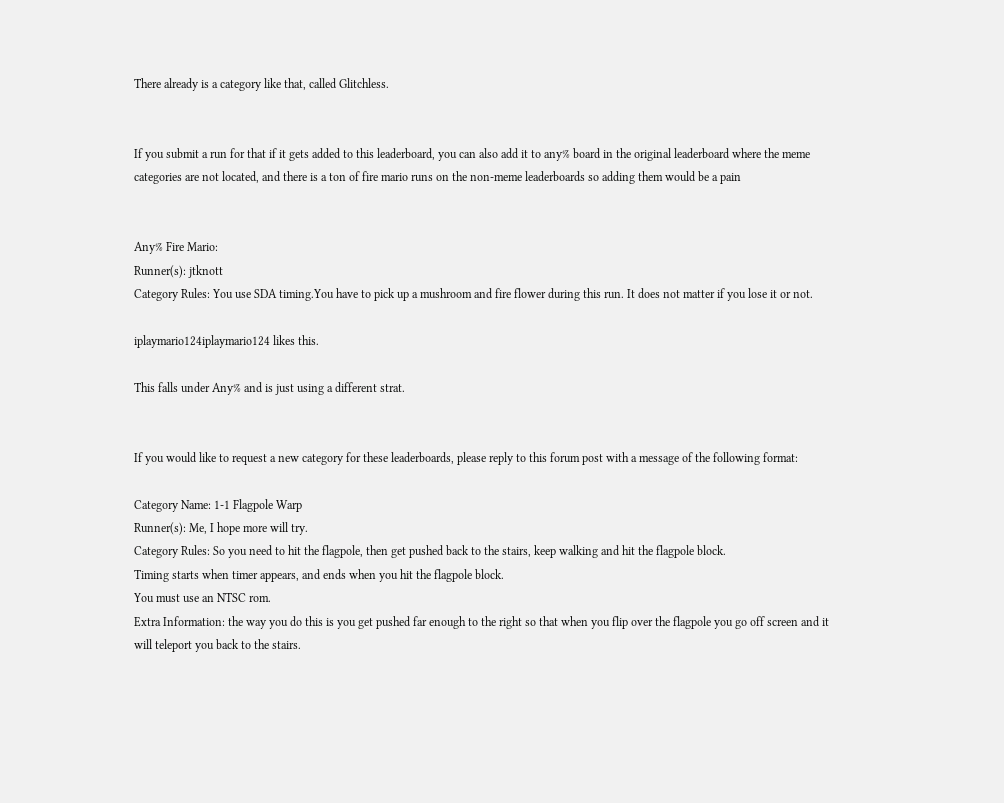There already is a category like that, called Glitchless.


If you submit a run for that if it gets added to this leaderboard, you can also add it to any% board in the original leaderboard where the meme categories are not located, and there is a ton of fire mario runs on the non-meme leaderboards so adding them would be a pain


Any% Fire Mario:
Runner(s): jtknott
Category Rules: You use SDA timing.You have to pick up a mushroom and fire flower during this run. It does not matter if you lose it or not.

iplaymario124iplaymario124 likes this.

This falls under Any% and is just using a different strat.


If you would like to request a new category for these leaderboards, please reply to this forum post with a message of the following format:

Category Name: 1-1 Flagpole Warp
Runner(s): Me, I hope more will try.
Category Rules: So you need to hit the flagpole, then get pushed back to the stairs, keep walking and hit the flagpole block.
Timing starts when timer appears, and ends when you hit the flagpole block.
You must use an NTSC rom.
Extra Information: the way you do this is you get pushed far enough to the right so that when you flip over the flagpole you go off screen and it will teleport you back to the stairs.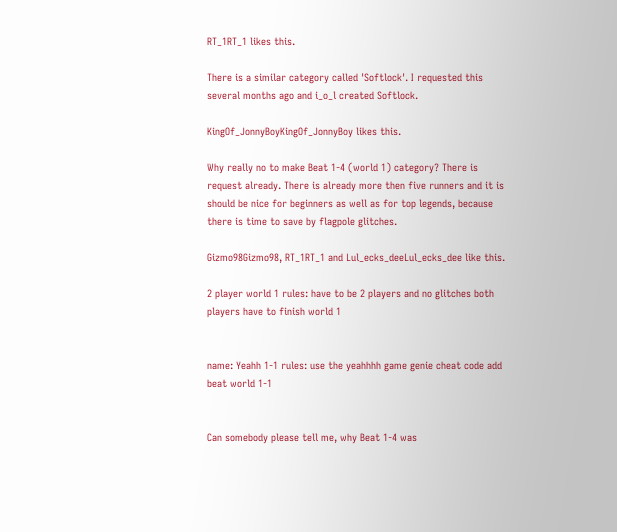RT_1RT_1 likes this.

There is a similar category called 'Softlock'. I requested this several months ago and i_o_l created Softlock.

KingOf_JonnyBoyKingOf_JonnyBoy likes this.

Why really no to make Beat 1-4 (world 1) category? There is request already. There is already more then five runners and it is should be nice for beginners as well as for top legends, because there is time to save by flagpole glitches.

Gizmo98Gizmo98, RT_1RT_1 and Lul_ecks_deeLul_ecks_dee like this.

2 player world 1 rules: have to be 2 players and no glitches both players have to finish world 1


name: Yeahh 1-1 rules: use the yeahhhh game genie cheat code add beat world 1-1


Can somebody please tell me, why Beat 1-4 was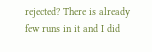rejected? There is already few runs in it and I did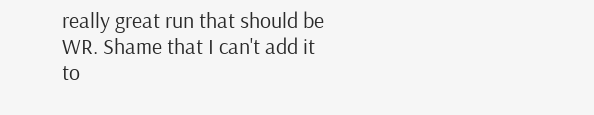really great run that should be WR. Shame that I can't add it to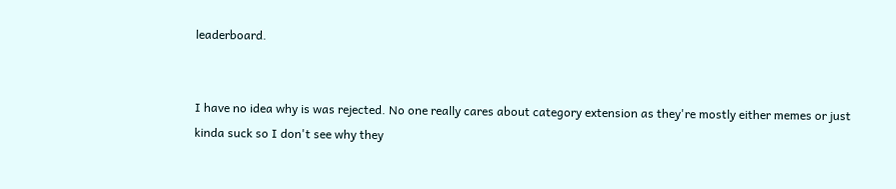leaderboard.


I have no idea why is was rejected. No one really cares about category extension as they're mostly either memes or just kinda suck so I don't see why they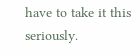have to take it this seriously.